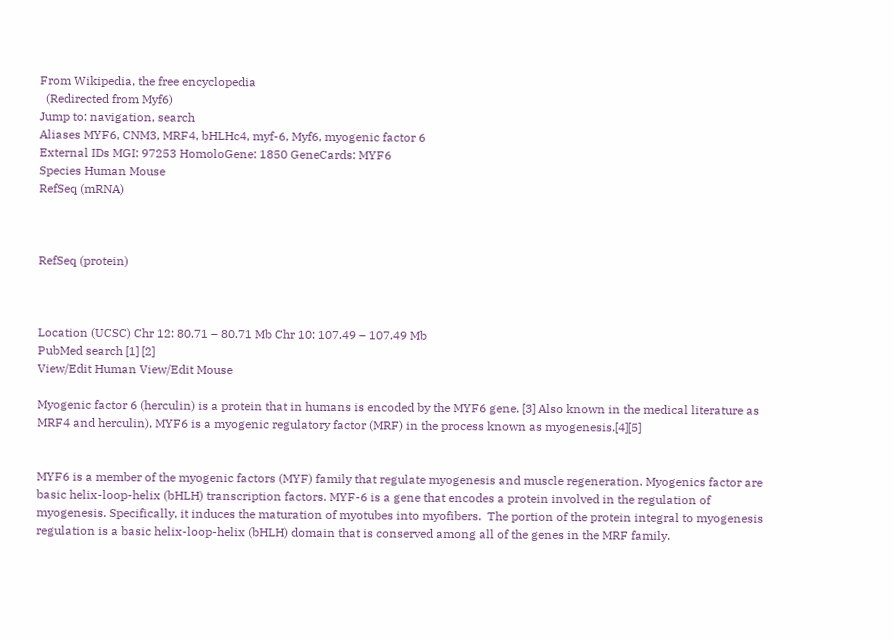From Wikipedia, the free encyclopedia
  (Redirected from Myf6)
Jump to: navigation, search
Aliases MYF6, CNM3, MRF4, bHLHc4, myf-6, Myf6, myogenic factor 6
External IDs MGI: 97253 HomoloGene: 1850 GeneCards: MYF6
Species Human Mouse
RefSeq (mRNA)



RefSeq (protein)



Location (UCSC) Chr 12: 80.71 – 80.71 Mb Chr 10: 107.49 – 107.49 Mb
PubMed search [1] [2]
View/Edit Human View/Edit Mouse

Myogenic factor 6 (herculin) is a protein that in humans is encoded by the MYF6 gene. [3] Also known in the medical literature as MRF4 and herculin), MYF6 is a myogenic regulatory factor (MRF) in the process known as myogenesis.[4][5]


MYF6 is a member of the myogenic factors (MYF) family that regulate myogenesis and muscle regeneration. Myogenics factor are basic helix-loop-helix (bHLH) transcription factors. MYF-6 is a gene that encodes a protein involved in the regulation of myogenesis. Specifically, it induces the maturation of myotubes into myofibers.  The portion of the protein integral to myogenesis regulation is a basic helix-loop-helix (bHLH) domain that is conserved among all of the genes in the MRF family.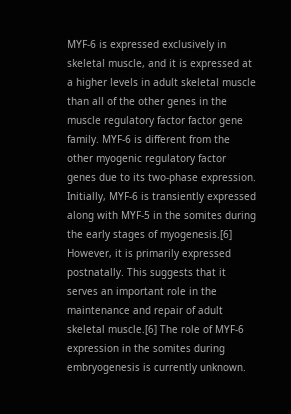MYF-6 is expressed exclusively in skeletal muscle, and it is expressed at a higher levels in adult skeletal muscle than all of the other genes in the muscle regulatory factor factor gene family. MYF-6 is different from the other myogenic regulatory factor genes due to its two-phase expression.  Initially, MYF-6 is transiently expressed along with MYF-5 in the somites during the early stages of myogenesis.[6] However, it is primarily expressed postnatally. This suggests that it serves an important role in the maintenance and repair of adult skeletal muscle.[6] The role of MYF-6 expression in the somites during embryogenesis is currently unknown.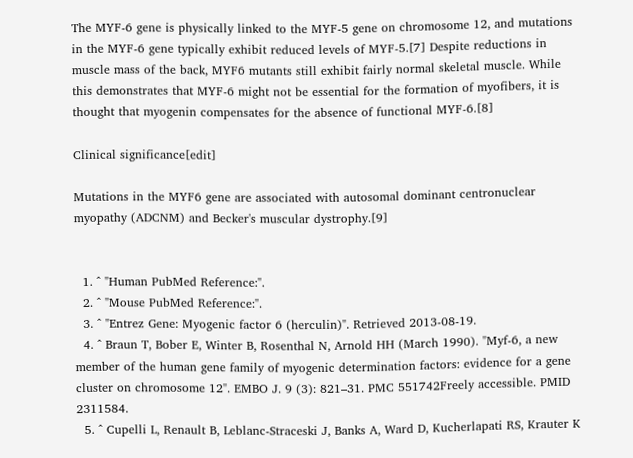The MYF-6 gene is physically linked to the MYF-5 gene on chromosome 12, and mutations in the MYF-6 gene typically exhibit reduced levels of MYF-5.[7] Despite reductions in muscle mass of the back, MYF6 mutants still exhibit fairly normal skeletal muscle. While this demonstrates that MYF-6 might not be essential for the formation of myofibers, it is thought that myogenin compensates for the absence of functional MYF-6.[8]

Clinical significance[edit]

Mutations in the MYF6 gene are associated with autosomal dominant centronuclear myopathy (ADCNM) and Becker's muscular dystrophy.[9]


  1. ^ "Human PubMed Reference:".
  2. ^ "Mouse PubMed Reference:".
  3. ^ "Entrez Gene: Myogenic factor 6 (herculin)". Retrieved 2013-08-19.
  4. ^ Braun T, Bober E, Winter B, Rosenthal N, Arnold HH (March 1990). "Myf-6, a new member of the human gene family of myogenic determination factors: evidence for a gene cluster on chromosome 12". EMBO J. 9 (3): 821–31. PMC 551742Freely accessible. PMID 2311584.
  5. ^ Cupelli L, Renault B, Leblanc-Straceski J, Banks A, Ward D, Kucherlapati RS, Krauter K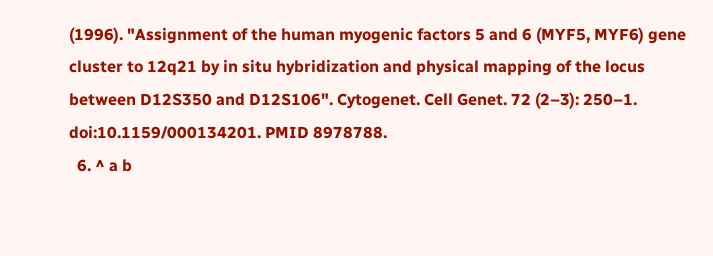(1996). "Assignment of the human myogenic factors 5 and 6 (MYF5, MYF6) gene cluster to 12q21 by in situ hybridization and physical mapping of the locus between D12S350 and D12S106". Cytogenet. Cell Genet. 72 (2–3): 250–1. doi:10.1159/000134201. PMID 8978788.
  6. ^ a b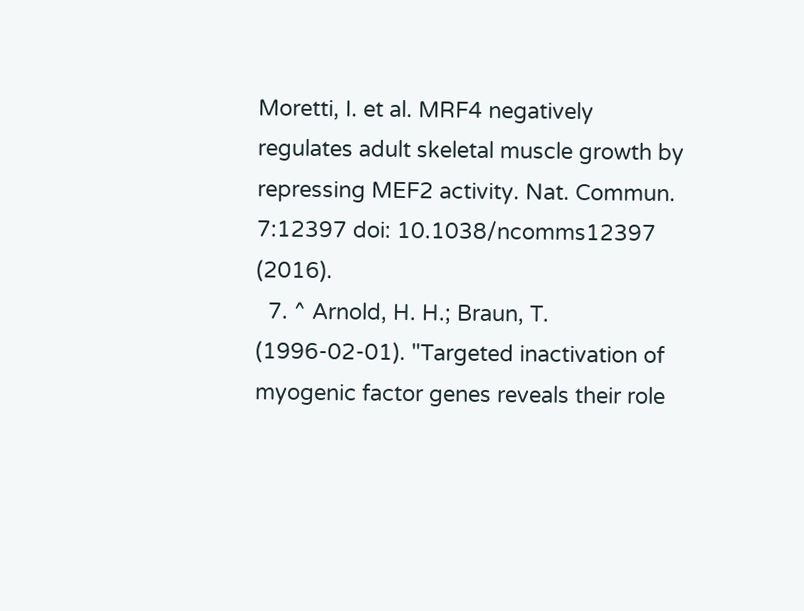Moretti, I. et al. MRF4 negatively regulates adult skeletal muscle growth by repressing MEF2 activity. Nat. Commun. 7:12397 doi: 10.1038/ncomms12397 (2016).
  7. ^ Arnold, H. H.; Braun, T. (1996-02-01). "Targeted inactivation of myogenic factor genes reveals their role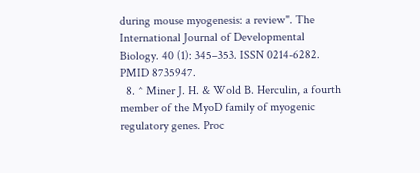during mouse myogenesis: a review". The International Journal of Developmental Biology. 40 (1): 345–353. ISSN 0214-6282. PMID 8735947.
  8. ^ Miner J. H. & Wold B. Herculin, a fourth member of the MyoD family of myogenic regulatory genes. Proc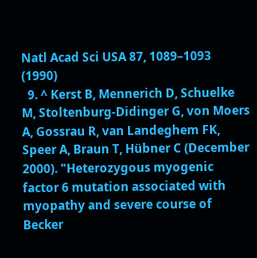Natl Acad Sci USA 87, 1089–1093 (1990)
  9. ^ Kerst B, Mennerich D, Schuelke M, Stoltenburg-Didinger G, von Moers A, Gossrau R, van Landeghem FK, Speer A, Braun T, Hübner C (December 2000). "Heterozygous myogenic factor 6 mutation associated with myopathy and severe course of Becker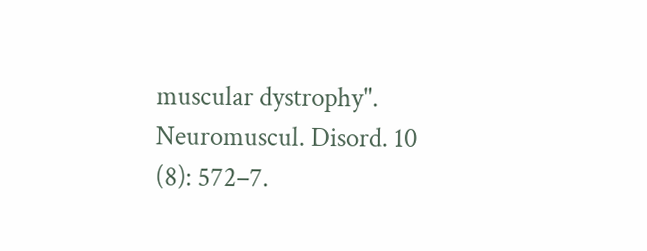muscular dystrophy". Neuromuscul. Disord. 10 (8): 572–7.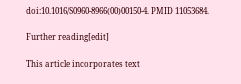doi:10.1016/S0960-8966(00)00150-4. PMID 11053684.

Further reading[edit]

This article incorporates text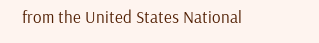from the United States National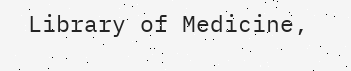Library of Medicine,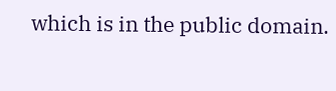which is in the public domain.